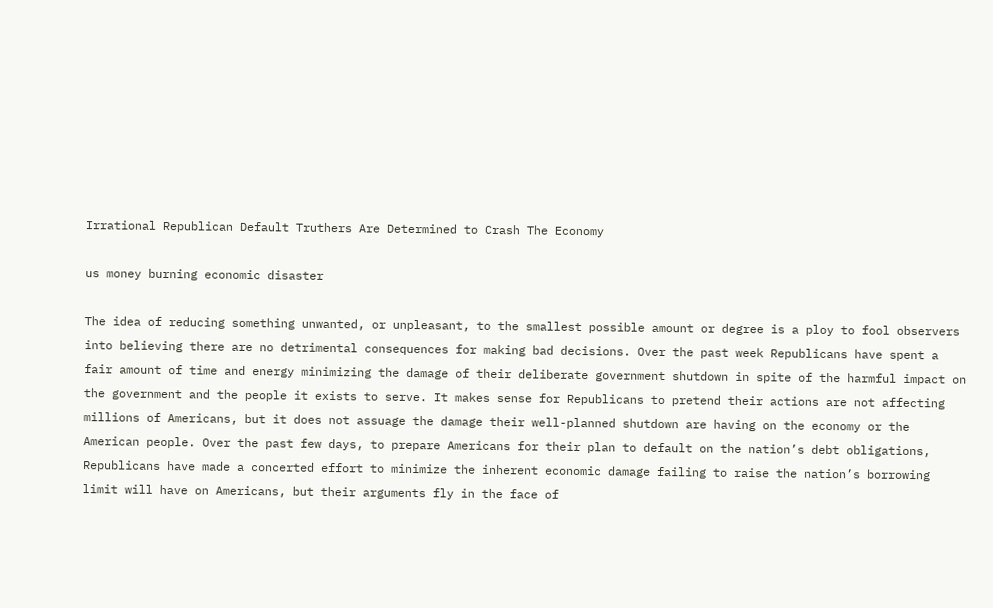Irrational Republican Default Truthers Are Determined to Crash The Economy

us money burning economic disaster

The idea of reducing something unwanted, or unpleasant, to the smallest possible amount or degree is a ploy to fool observers into believing there are no detrimental consequences for making bad decisions. Over the past week Republicans have spent a fair amount of time and energy minimizing the damage of their deliberate government shutdown in spite of the harmful impact on the government and the people it exists to serve. It makes sense for Republicans to pretend their actions are not affecting millions of Americans, but it does not assuage the damage their well-planned shutdown are having on the economy or the American people. Over the past few days, to prepare Americans for their plan to default on the nation’s debt obligations, Republicans have made a concerted effort to minimize the inherent economic damage failing to raise the nation’s borrowing limit will have on Americans, but their arguments fly in the face of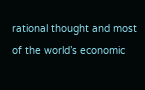rational thought and most of the world’s economic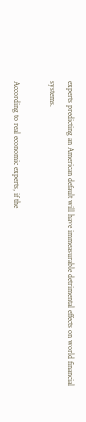experts predicting an American default will have immeasurable detrimental effects on world financial systems.

According to real economic experts, if the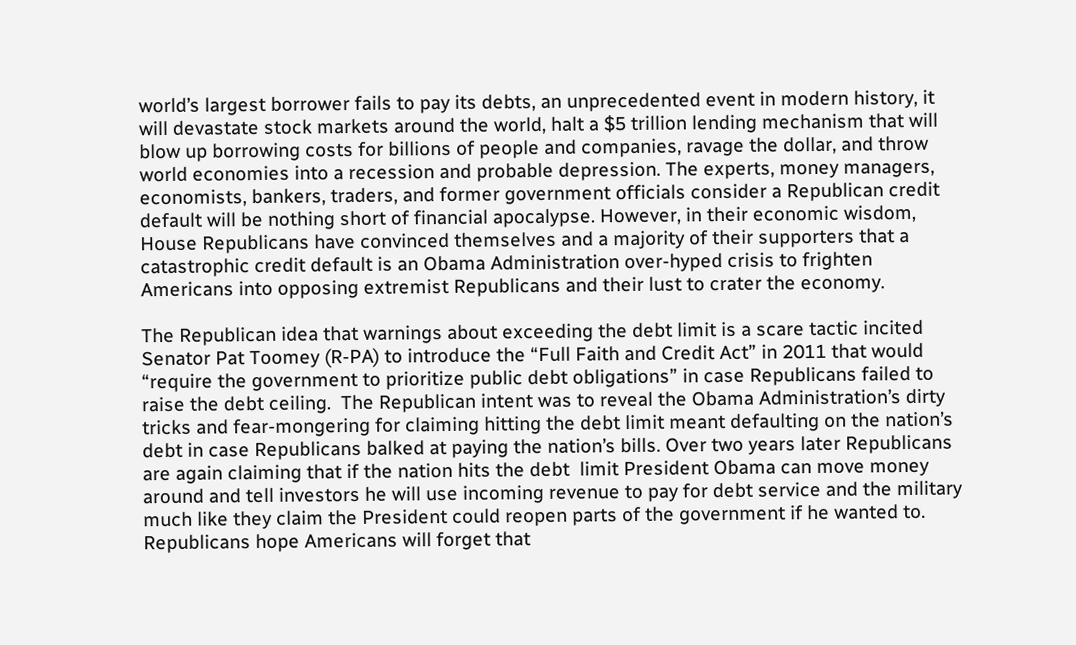world’s largest borrower fails to pay its debts, an unprecedented event in modern history, it will devastate stock markets around the world, halt a $5 trillion lending mechanism that will blow up borrowing costs for billions of people and companies, ravage the dollar, and throw world economies into a recession and probable depression. The experts, money managers, economists, bankers, traders, and former government officials consider a Republican credit default will be nothing short of financial apocalypse. However, in their economic wisdom, House Republicans have convinced themselves and a majority of their supporters that a catastrophic credit default is an Obama Administration over-hyped crisis to frighten Americans into opposing extremist Republicans and their lust to crater the economy.

The Republican idea that warnings about exceeding the debt limit is a scare tactic incited Senator Pat Toomey (R-PA) to introduce the “Full Faith and Credit Act” in 2011 that would “require the government to prioritize public debt obligations” in case Republicans failed to raise the debt ceiling.  The Republican intent was to reveal the Obama Administration’s dirty tricks and fear-mongering for claiming hitting the debt limit meant defaulting on the nation’s debt in case Republicans balked at paying the nation’s bills. Over two years later Republicans are again claiming that if the nation hits the debt  limit President Obama can move money around and tell investors he will use incoming revenue to pay for debt service and the military much like they claim the President could reopen parts of the government if he wanted to. Republicans hope Americans will forget that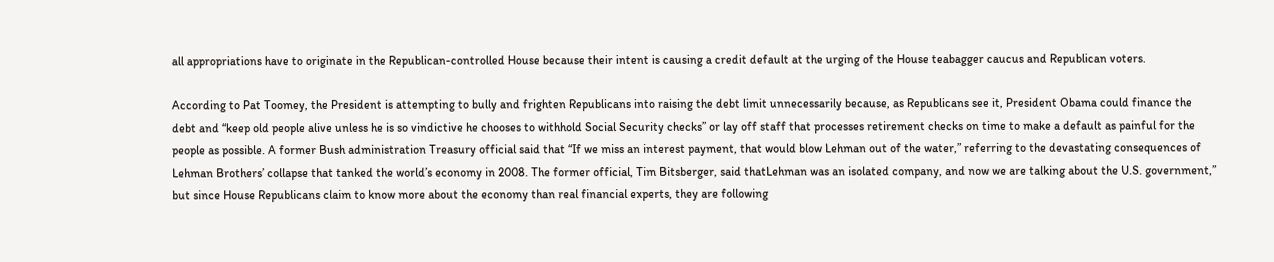all appropriations have to originate in the Republican-controlled House because their intent is causing a credit default at the urging of the House teabagger caucus and Republican voters.

According to Pat Toomey, the President is attempting to bully and frighten Republicans into raising the debt limit unnecessarily because, as Republicans see it, President Obama could finance the debt and “keep old people alive unless he is so vindictive he chooses to withhold Social Security checks” or lay off staff that processes retirement checks on time to make a default as painful for the people as possible. A former Bush administration Treasury official said that “If we miss an interest payment, that would blow Lehman out of the water,” referring to the devastating consequences of Lehman Brothers’ collapse that tanked the world’s economy in 2008. The former official, Tim Bitsberger, said thatLehman was an isolated company, and now we are talking about the U.S. government,” but since House Republicans claim to know more about the economy than real financial experts, they are following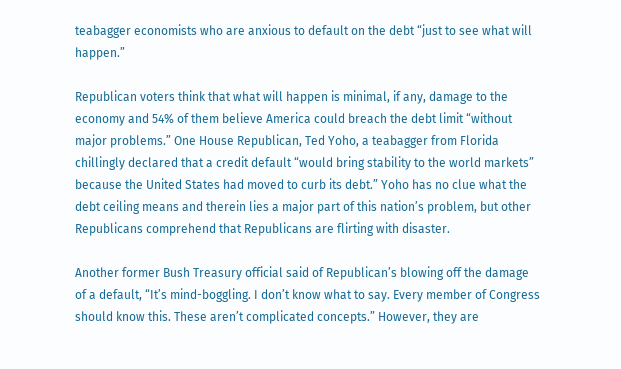teabagger economists who are anxious to default on the debt “just to see what will happen.”

Republican voters think that what will happen is minimal, if any, damage to the economy and 54% of them believe America could breach the debt limit “without major problems.” One House Republican, Ted Yoho, a teabagger from Florida chillingly declared that a credit default “would bring stability to the world markets” because the United States had moved to curb its debt.” Yoho has no clue what the debt ceiling means and therein lies a major part of this nation’s problem, but other Republicans comprehend that Republicans are flirting with disaster.

Another former Bush Treasury official said of Republican’s blowing off the damage of a default, “It’s mind-boggling. I don’t know what to say. Every member of Congress should know this. These aren’t complicated concepts.” However, they are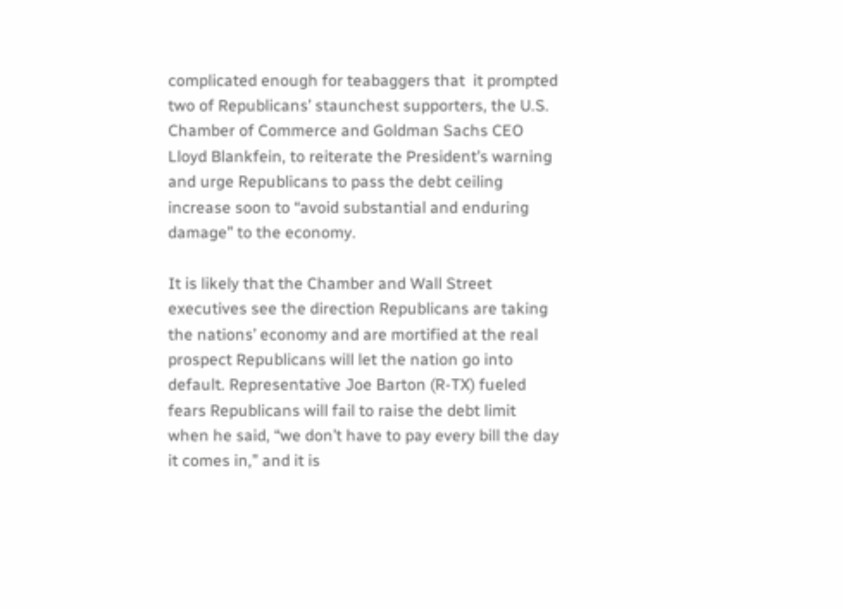complicated enough for teabaggers that  it prompted two of Republicans’ staunchest supporters, the U.S. Chamber of Commerce and Goldman Sachs CEO Lloyd Blankfein, to reiterate the President’s warning and urge Republicans to pass the debt ceiling increase soon to “avoid substantial and enduring damage” to the economy.

It is likely that the Chamber and Wall Street executives see the direction Republicans are taking the nations’ economy and are mortified at the real prospect Republicans will let the nation go into default. Representative Joe Barton (R-TX) fueled fears Republicans will fail to raise the debt limit when he said, “we don’t have to pay every bill the day it comes in,” and it is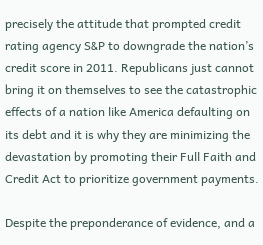precisely the attitude that prompted credit rating agency S&P to downgrade the nation’s credit score in 2011. Republicans just cannot bring it on themselves to see the catastrophic effects of a nation like America defaulting on its debt and it is why they are minimizing the devastation by promoting their Full Faith and Credit Act to prioritize government payments.

Despite the preponderance of evidence, and a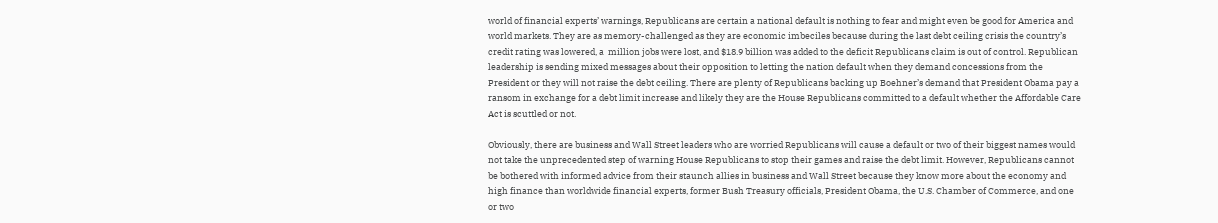world of financial experts’ warnings, Republicans are certain a national default is nothing to fear and might even be good for America and world markets. They are as memory-challenged as they are economic imbeciles because during the last debt ceiling crisis the country’s credit rating was lowered, a  million jobs were lost, and $18.9 billion was added to the deficit Republicans claim is out of control. Republican leadership is sending mixed messages about their opposition to letting the nation default when they demand concessions from the President or they will not raise the debt ceiling. There are plenty of Republicans backing up Boehner’s demand that President Obama pay a ransom in exchange for a debt limit increase and likely they are the House Republicans committed to a default whether the Affordable Care Act is scuttled or not.

Obviously, there are business and Wall Street leaders who are worried Republicans will cause a default or two of their biggest names would not take the unprecedented step of warning House Republicans to stop their games and raise the debt limit. However, Republicans cannot be bothered with informed advice from their staunch allies in business and Wall Street because they know more about the economy and high finance than worldwide financial experts, former Bush Treasury officials, President Obama, the U.S. Chamber of Commerce, and one or two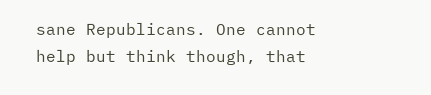sane Republicans. One cannot help but think though, that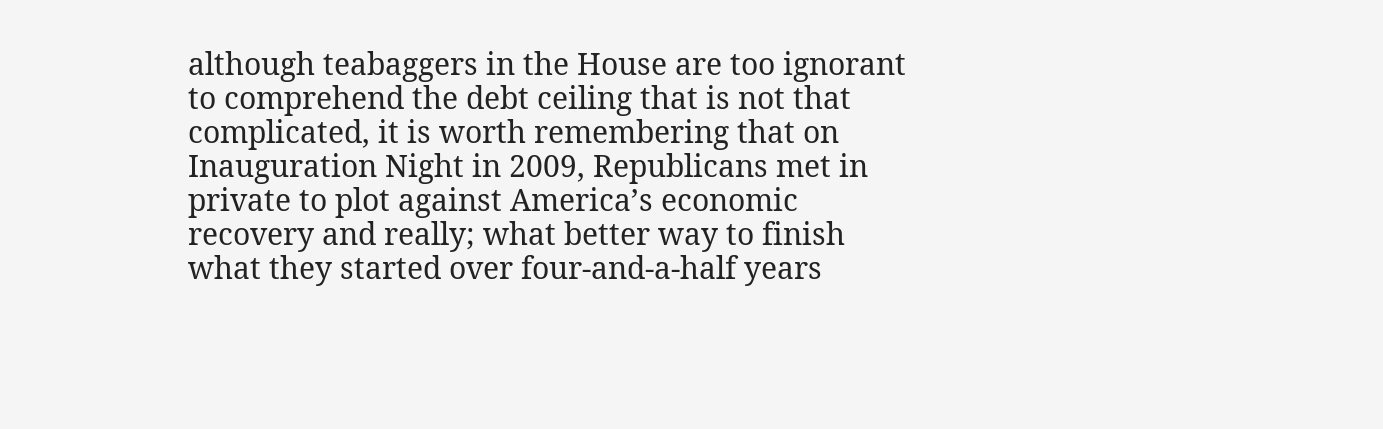although teabaggers in the House are too ignorant to comprehend the debt ceiling that is not that complicated, it is worth remembering that on Inauguration Night in 2009, Republicans met in private to plot against America’s economic recovery and really; what better way to finish what they started over four-and-a-half years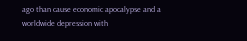ago than cause economic apocalypse and a worldwide depression with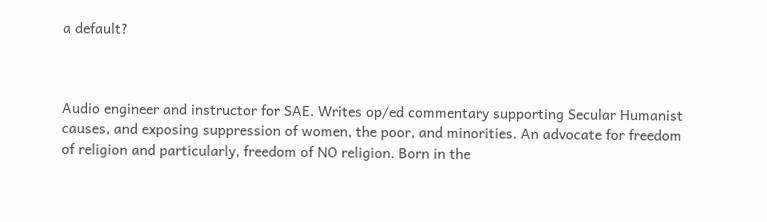a default?



Audio engineer and instructor for SAE. Writes op/ed commentary supporting Secular Humanist causes, and exposing suppression of women, the poor, and minorities. An advocate for freedom of religion and particularly, freedom of NO religion. Born in the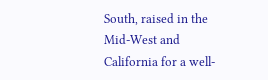South, raised in the Mid-West and California for a well-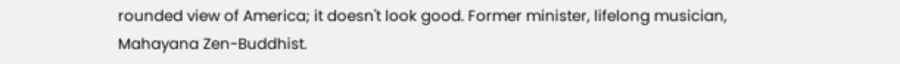rounded view of America; it doesn't look good. Former minister, lifelong musician, Mahayana Zen-Buddhist.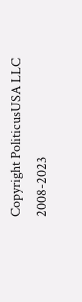Copyright PoliticusUSA LLC 2008-2023